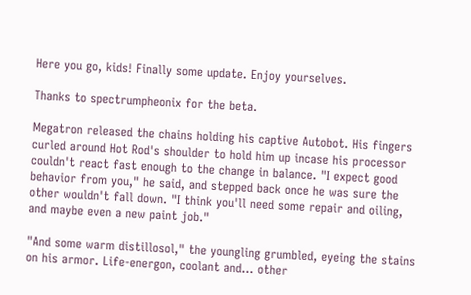Here you go, kids! Finally some update. Enjoy yourselves.

Thanks to spectrumpheonix for the beta.

Megatron released the chains holding his captive Autobot. His fingers curled around Hot Rod's shoulder to hold him up incase his processor couldn't react fast enough to the change in balance. "I expect good behavior from you," he said, and stepped back once he was sure the other wouldn't fall down. "I think you'll need some repair and oiling, and maybe even a new paint job."

"And some warm distillosol," the youngling grumbled, eyeing the stains on his armor. Life-energon, coolant and… other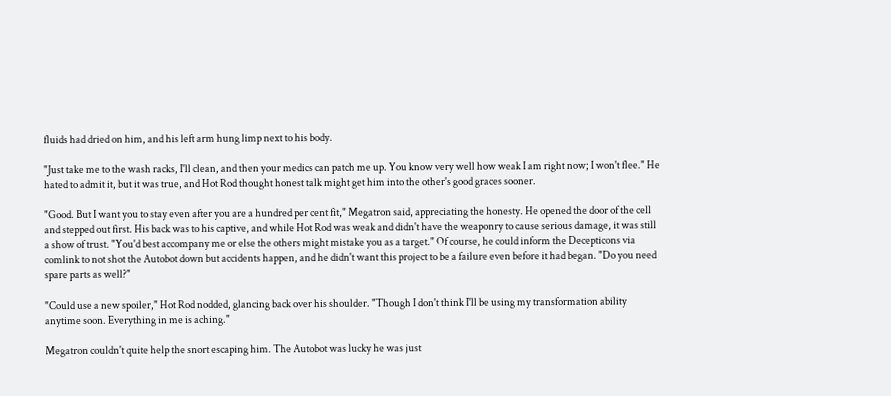fluids had dried on him, and his left arm hung limp next to his body.

"Just take me to the wash racks, I'll clean, and then your medics can patch me up. You know very well how weak I am right now; I won't flee." He hated to admit it, but it was true, and Hot Rod thought honest talk might get him into the other's good graces sooner.

"Good. But I want you to stay even after you are a hundred per cent fit," Megatron said, appreciating the honesty. He opened the door of the cell and stepped out first. His back was to his captive, and while Hot Rod was weak and didn't have the weaponry to cause serious damage, it was still a show of trust. "You'd best accompany me or else the others might mistake you as a target." Of course, he could inform the Decepticons via comlink to not shot the Autobot down but accidents happen, and he didn't want this project to be a failure even before it had began. "Do you need spare parts as well?"

"Could use a new spoiler," Hot Rod nodded, glancing back over his shoulder. "Though I don't think I'll be using my transformation ability anytime soon. Everything in me is aching."

Megatron couldn't quite help the snort escaping him. The Autobot was lucky he was just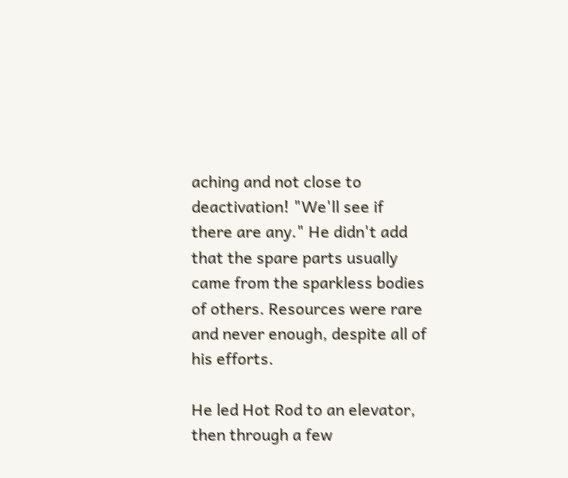aching and not close to deactivation! "We'll see if there are any." He didn't add that the spare parts usually came from the sparkless bodies of others. Resources were rare and never enough, despite all of his efforts.

He led Hot Rod to an elevator, then through a few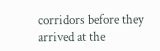corridors before they arrived at the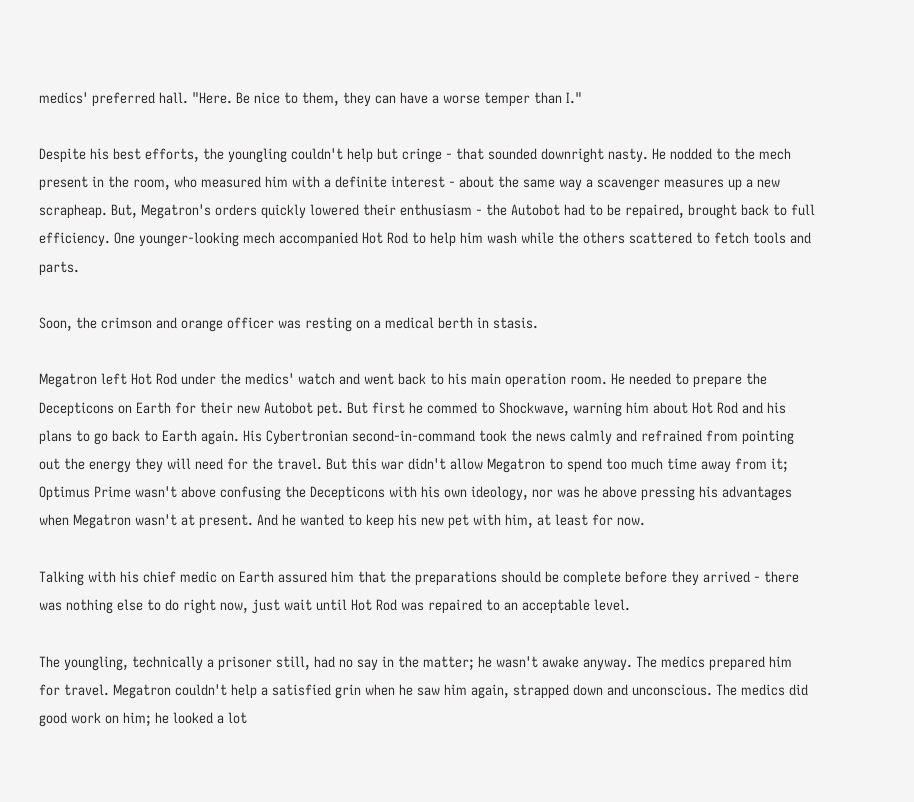medics' preferred hall. "Here. Be nice to them, they can have a worse temper than I."

Despite his best efforts, the youngling couldn't help but cringe - that sounded downright nasty. He nodded to the mech present in the room, who measured him with a definite interest - about the same way a scavenger measures up a new scrapheap. But, Megatron's orders quickly lowered their enthusiasm - the Autobot had to be repaired, brought back to full efficiency. One younger-looking mech accompanied Hot Rod to help him wash while the others scattered to fetch tools and parts.

Soon, the crimson and orange officer was resting on a medical berth in stasis.

Megatron left Hot Rod under the medics' watch and went back to his main operation room. He needed to prepare the Decepticons on Earth for their new Autobot pet. But first he commed to Shockwave, warning him about Hot Rod and his plans to go back to Earth again. His Cybertronian second-in-command took the news calmly and refrained from pointing out the energy they will need for the travel. But this war didn't allow Megatron to spend too much time away from it; Optimus Prime wasn't above confusing the Decepticons with his own ideology, nor was he above pressing his advantages when Megatron wasn't at present. And he wanted to keep his new pet with him, at least for now.

Talking with his chief medic on Earth assured him that the preparations should be complete before they arrived - there was nothing else to do right now, just wait until Hot Rod was repaired to an acceptable level.

The youngling, technically a prisoner still, had no say in the matter; he wasn't awake anyway. The medics prepared him for travel. Megatron couldn't help a satisfied grin when he saw him again, strapped down and unconscious. The medics did good work on him; he looked a lot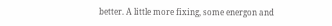better. A little more fixing, some energon and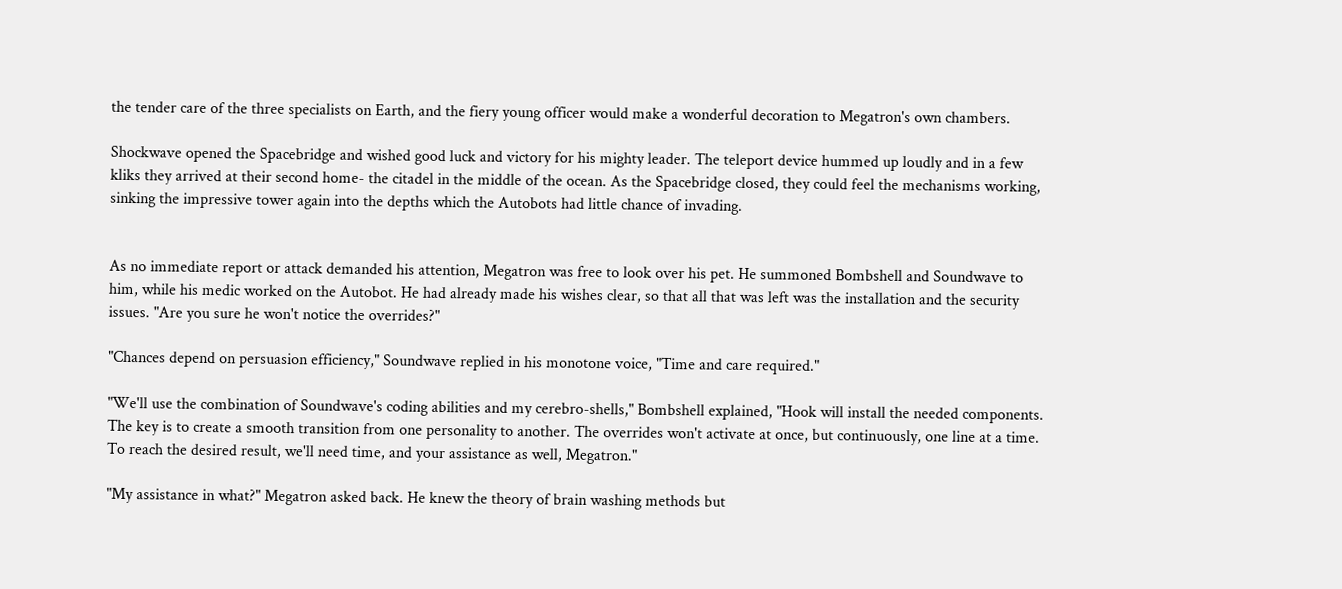the tender care of the three specialists on Earth, and the fiery young officer would make a wonderful decoration to Megatron's own chambers.

Shockwave opened the Spacebridge and wished good luck and victory for his mighty leader. The teleport device hummed up loudly and in a few kliks they arrived at their second home- the citadel in the middle of the ocean. As the Spacebridge closed, they could feel the mechanisms working, sinking the impressive tower again into the depths which the Autobots had little chance of invading.


As no immediate report or attack demanded his attention, Megatron was free to look over his pet. He summoned Bombshell and Soundwave to him, while his medic worked on the Autobot. He had already made his wishes clear, so that all that was left was the installation and the security issues. "Are you sure he won't notice the overrides?"

"Chances depend on persuasion efficiency," Soundwave replied in his monotone voice, "Time and care required."

"We'll use the combination of Soundwave's coding abilities and my cerebro-shells," Bombshell explained, "Hook will install the needed components. The key is to create a smooth transition from one personality to another. The overrides won't activate at once, but continuously, one line at a time. To reach the desired result, we'll need time, and your assistance as well, Megatron."

"My assistance in what?" Megatron asked back. He knew the theory of brain washing methods but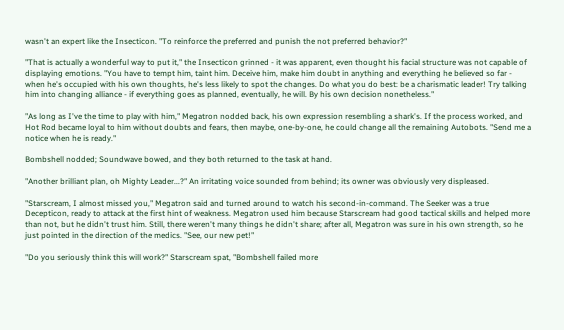wasn't an expert like the Insecticon. "To reinforce the preferred and punish the not preferred behavior?"

"That is actually a wonderful way to put it," the Insecticon grinned - it was apparent, even thought his facial structure was not capable of displaying emotions. "You have to tempt him, taint him. Deceive him, make him doubt in anything and everything he believed so far - when he's occupied with his own thoughts, he's less likely to spot the changes. Do what you do best: be a charismatic leader! Try talking him into changing alliance - if everything goes as planned, eventually, he will. By his own decision nonetheless."

"As long as I've the time to play with him," Megatron nodded back, his own expression resembling a shark's. If the process worked, and Hot Rod became loyal to him without doubts and fears, then maybe, one-by-one, he could change all the remaining Autobots. "Send me a notice when he is ready."

Bombshell nodded; Soundwave bowed, and they both returned to the task at hand.

"Another brilliant plan, oh Mighty Leader...?" An irritating voice sounded from behind; its owner was obviously very displeased.

"Starscream, I almost missed you," Megatron said and turned around to watch his second-in-command. The Seeker was a true Decepticon, ready to attack at the first hint of weakness. Megatron used him because Starscream had good tactical skills and helped more than not, but he didn't trust him. Still, there weren't many things he didn't share; after all, Megatron was sure in his own strength, so he just pointed in the direction of the medics. "See, our new pet!"

"Do you seriously think this will work?" Starscream spat, "Bombshell failed more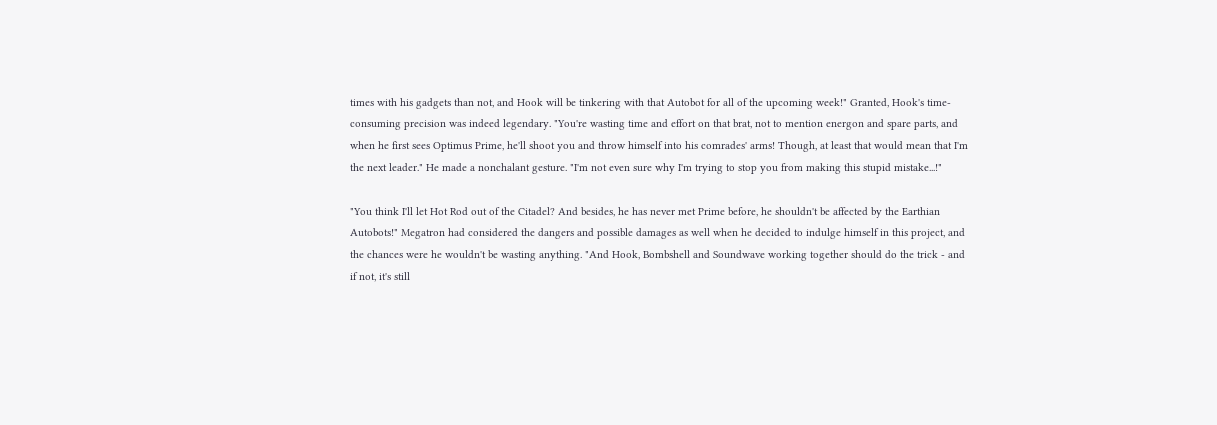times with his gadgets than not, and Hook will be tinkering with that Autobot for all of the upcoming week!" Granted, Hook's time-consuming precision was indeed legendary. "You're wasting time and effort on that brat, not to mention energon and spare parts, and when he first sees Optimus Prime, he'll shoot you and throw himself into his comrades' arms! Though, at least that would mean that I'm the next leader." He made a nonchalant gesture. "I'm not even sure why I'm trying to stop you from making this stupid mistake...!"

"You think I'll let Hot Rod out of the Citadel? And besides, he has never met Prime before, he shouldn't be affected by the Earthian Autobots!" Megatron had considered the dangers and possible damages as well when he decided to indulge himself in this project, and the chances were he wouldn't be wasting anything. "And Hook, Bombshell and Soundwave working together should do the trick - and if not, it's still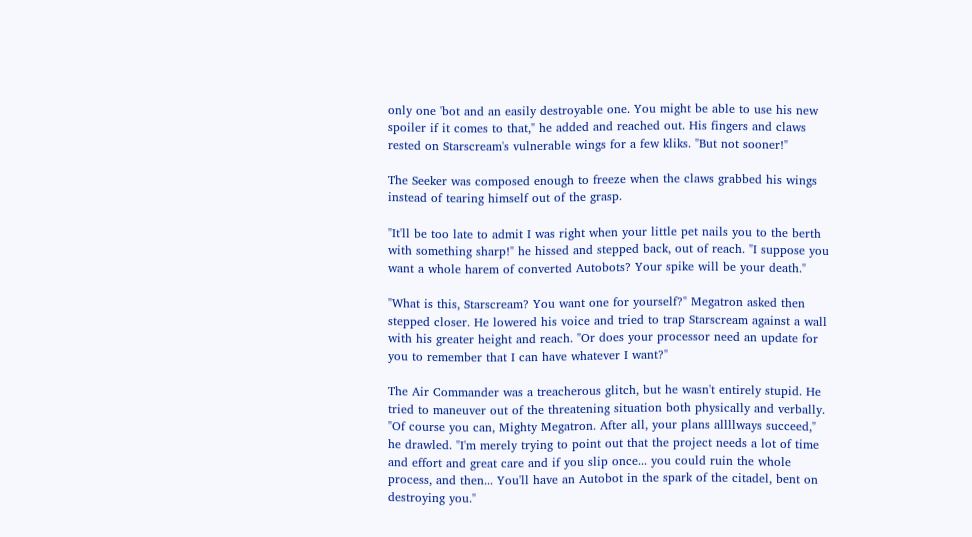only one 'bot and an easily destroyable one. You might be able to use his new spoiler if it comes to that," he added and reached out. His fingers and claws rested on Starscream's vulnerable wings for a few kliks. "But not sooner!"

The Seeker was composed enough to freeze when the claws grabbed his wings instead of tearing himself out of the grasp.

"It'll be too late to admit I was right when your little pet nails you to the berth with something sharp!" he hissed and stepped back, out of reach. "I suppose you want a whole harem of converted Autobots? Your spike will be your death."

"What is this, Starscream? You want one for yourself?" Megatron asked then stepped closer. He lowered his voice and tried to trap Starscream against a wall with his greater height and reach. "Or does your processor need an update for you to remember that I can have whatever I want?"

The Air Commander was a treacherous glitch, but he wasn't entirely stupid. He tried to maneuver out of the threatening situation both physically and verbally. "Of course you can, Mighty Megatron. After all, your plans allllways succeed," he drawled. "I'm merely trying to point out that the project needs a lot of time and effort and great care and if you slip once... you could ruin the whole process, and then... You'll have an Autobot in the spark of the citadel, bent on destroying you."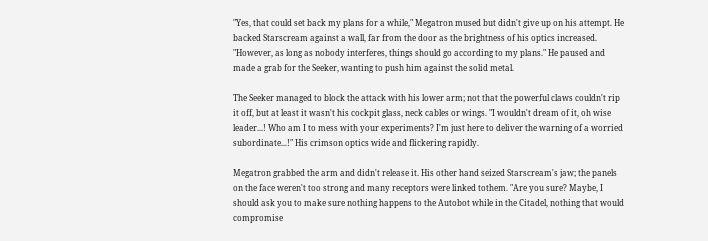"Yes, that could set back my plans for a while," Megatron mused but didn't give up on his attempt. He backed Starscream against a wall, far from the door as the brightness of his optics increased. "However, as long as nobody interferes, things should go according to my plans." He paused and made a grab for the Seeker, wanting to push him against the solid metal.

The Seeker managed to block the attack with his lower arm; not that the powerful claws couldn't rip it off, but at least it wasn't his cockpit glass, neck cables or wings. "I wouldn't dream of it, oh wise leader...! Who am I to mess with your experiments? I'm just here to deliver the warning of a worried subordinate...!" His crimson optics wide and flickering rapidly.

Megatron grabbed the arm and didn't release it. His other hand seized Starscream's jaw; the panels on the face weren't too strong and many receptors were linked tothem. "Are you sure? Maybe, I should ask you to make sure nothing happens to the Autobot while in the Citadel, nothing that would compromise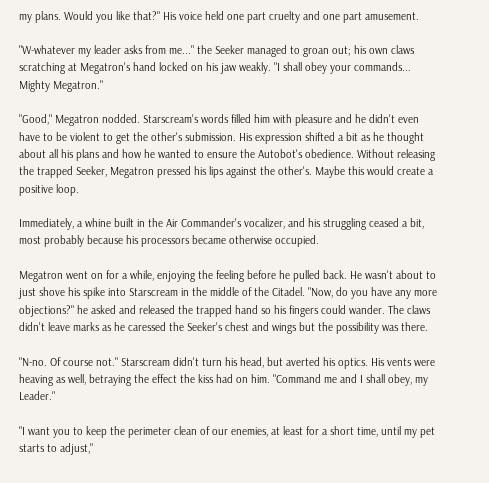my plans. Would you like that?" His voice held one part cruelty and one part amusement.

"W-whatever my leader asks from me..." the Seeker managed to groan out; his own claws scratching at Megatron's hand locked on his jaw weakly. "I shall obey your commands... Mighty Megatron."

"Good," Megatron nodded. Starscream's words filled him with pleasure and he didn't even have to be violent to get the other's submission. His expression shifted a bit as he thought about all his plans and how he wanted to ensure the Autobot's obedience. Without releasing the trapped Seeker, Megatron pressed his lips against the other's. Maybe this would create a positive loop.

Immediately, a whine built in the Air Commander's vocalizer, and his struggling ceased a bit, most probably because his processors became otherwise occupied.

Megatron went on for a while, enjoying the feeling before he pulled back. He wasn't about to just shove his spike into Starscream in the middle of the Citadel. "Now, do you have any more objections?" he asked and released the trapped hand so his fingers could wander. The claws didn't leave marks as he caressed the Seeker's chest and wings but the possibility was there.

"N-no. Of course not." Starscream didn't turn his head, but averted his optics. His vents were heaving as well, betraying the effect the kiss had on him. "Command me and I shall obey, my Leader."

"I want you to keep the perimeter clean of our enemies, at least for a short time, until my pet starts to adjust,"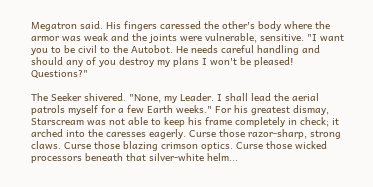Megatron said. His fingers caressed the other's body where the armor was weak and the joints were vulnerable, sensitive. "I want you to be civil to the Autobot. He needs careful handling and should any of you destroy my plans I won't be pleased! Questions?"

The Seeker shivered. "None, my Leader. I shall lead the aerial patrols myself for a few Earth weeks." For his greatest dismay, Starscream was not able to keep his frame completely in check; it arched into the caresses eagerly. Curse those razor-sharp, strong claws. Curse those blazing crimson optics. Curse those wicked processors beneath that silver-white helm...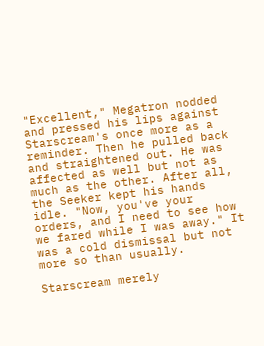"Excellent," Megatron nodded and pressed his lips against Starscream's once more as a reminder. Then he pulled back and straightened out. He was affected as well but not as much as the other. After all, the Seeker kept his hands idle. "Now, you've your orders, and I need to see how we fared while I was away." It was a cold dismissal but not more so than usually.

Starscream merely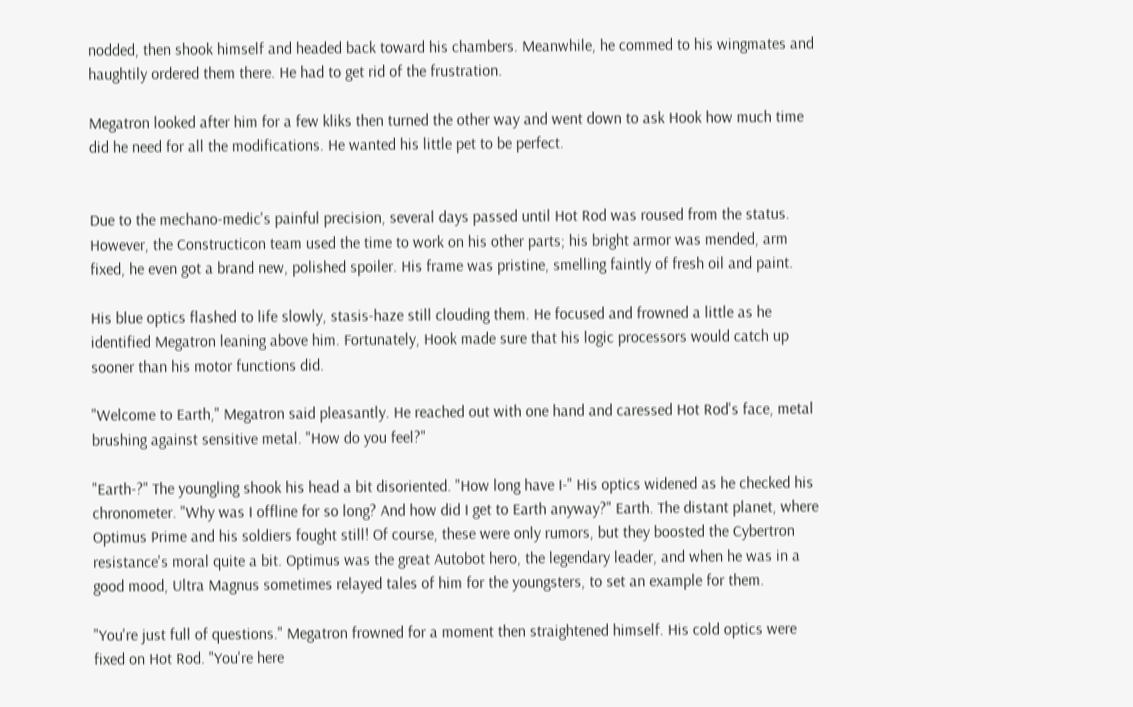nodded, then shook himself and headed back toward his chambers. Meanwhile, he commed to his wingmates and haughtily ordered them there. He had to get rid of the frustration.

Megatron looked after him for a few kliks then turned the other way and went down to ask Hook how much time did he need for all the modifications. He wanted his little pet to be perfect.


Due to the mechano-medic's painful precision, several days passed until Hot Rod was roused from the status. However, the Constructicon team used the time to work on his other parts; his bright armor was mended, arm fixed, he even got a brand new, polished spoiler. His frame was pristine, smelling faintly of fresh oil and paint.

His blue optics flashed to life slowly, stasis-haze still clouding them. He focused and frowned a little as he identified Megatron leaning above him. Fortunately, Hook made sure that his logic processors would catch up sooner than his motor functions did.

"Welcome to Earth," Megatron said pleasantly. He reached out with one hand and caressed Hot Rod's face, metal brushing against sensitive metal. "How do you feel?"

"Earth-?" The youngling shook his head a bit disoriented. "How long have I-" His optics widened as he checked his chronometer. "Why was I offline for so long? And how did I get to Earth anyway?" Earth. The distant planet, where Optimus Prime and his soldiers fought still! Of course, these were only rumors, but they boosted the Cybertron resistance's moral quite a bit. Optimus was the great Autobot hero, the legendary leader, and when he was in a good mood, Ultra Magnus sometimes relayed tales of him for the youngsters, to set an example for them.

"You're just full of questions." Megatron frowned for a moment then straightened himself. His cold optics were fixed on Hot Rod. "You're here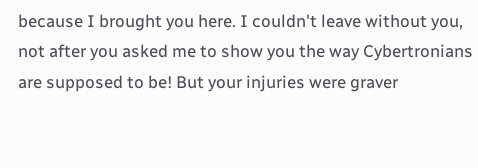because I brought you here. I couldn't leave without you, not after you asked me to show you the way Cybertronians are supposed to be! But your injuries were graver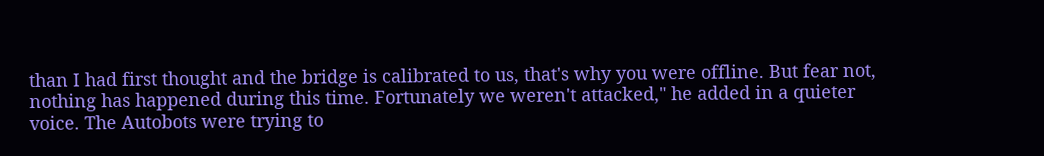than I had first thought and the bridge is calibrated to us, that's why you were offline. But fear not, nothing has happened during this time. Fortunately we weren't attacked," he added in a quieter voice. The Autobots were trying to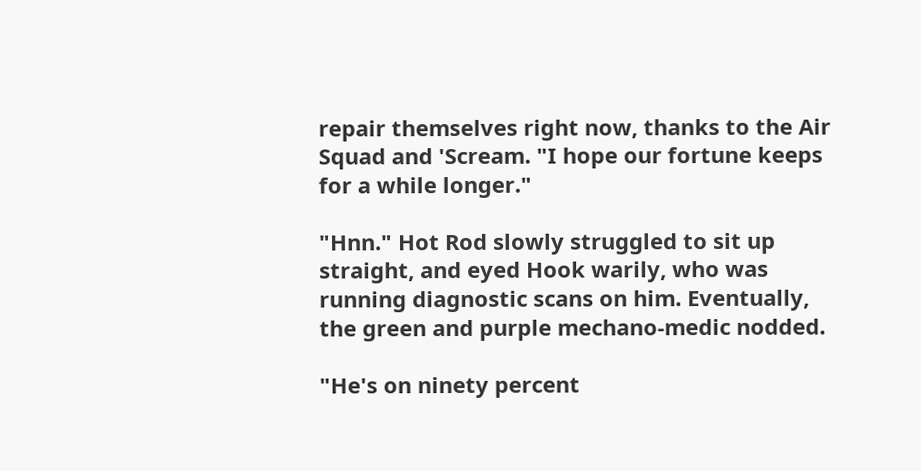repair themselves right now, thanks to the Air Squad and 'Scream. "I hope our fortune keeps for a while longer."

"Hnn." Hot Rod slowly struggled to sit up straight, and eyed Hook warily, who was running diagnostic scans on him. Eventually, the green and purple mechano-medic nodded.

"He's on ninety percent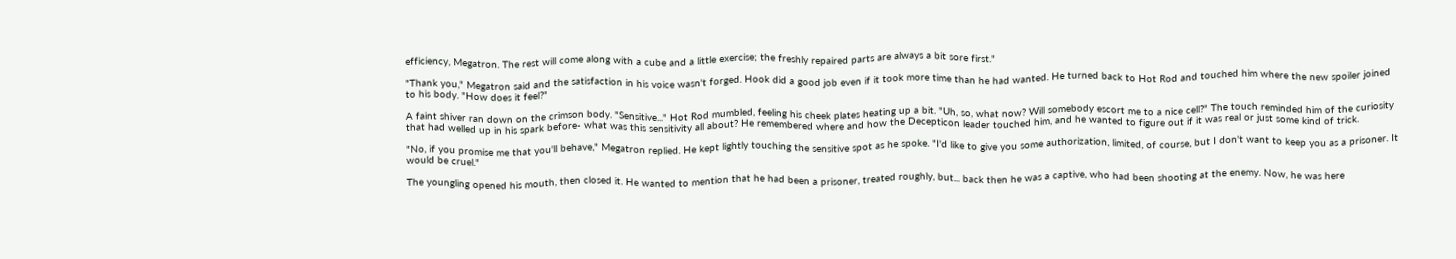efficiency, Megatron. The rest will come along with a cube and a little exercise; the freshly repaired parts are always a bit sore first."

"Thank you," Megatron said and the satisfaction in his voice wasn't forged. Hook did a good job even if it took more time than he had wanted. He turned back to Hot Rod and touched him where the new spoiler joined to his body. "How does it feel?"

A faint shiver ran down on the crimson body. "Sensitive..." Hot Rod mumbled, feeling his cheek plates heating up a bit. "Uh, so, what now? Will somebody escort me to a nice cell?" The touch reminded him of the curiosity that had welled up in his spark before- what was this sensitivity all about? He remembered where and how the Decepticon leader touched him, and he wanted to figure out if it was real or just some kind of trick.

"No, if you promise me that you'll behave," Megatron replied. He kept lightly touching the sensitive spot as he spoke. "I'd like to give you some authorization, limited, of course, but I don't want to keep you as a prisoner. It would be cruel."

The youngling opened his mouth, then closed it. He wanted to mention that he had been a prisoner, treated roughly, but... back then he was a captive, who had been shooting at the enemy. Now, he was here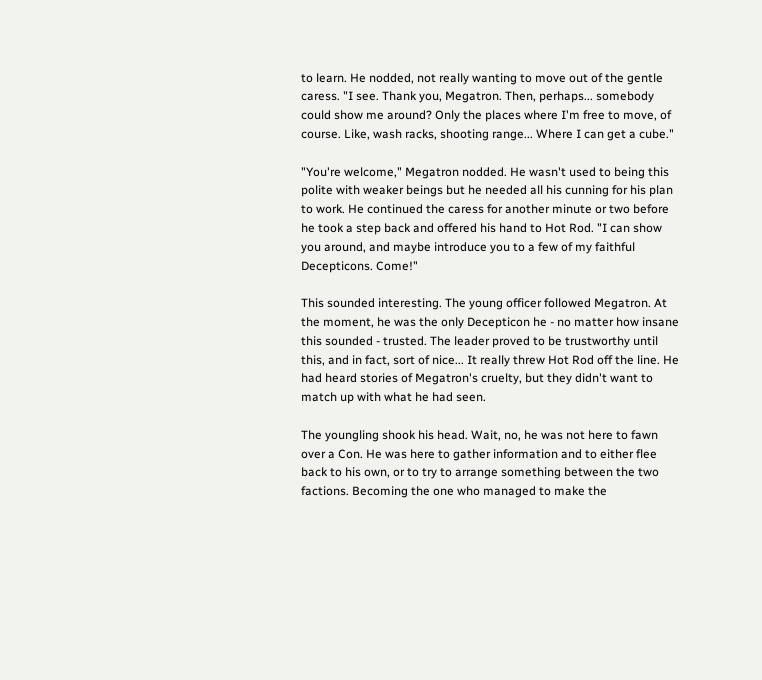to learn. He nodded, not really wanting to move out of the gentle caress. "I see. Thank you, Megatron. Then, perhaps... somebody could show me around? Only the places where I'm free to move, of course. Like, wash racks, shooting range... Where I can get a cube."

"You're welcome," Megatron nodded. He wasn't used to being this polite with weaker beings but he needed all his cunning for his plan to work. He continued the caress for another minute or two before he took a step back and offered his hand to Hot Rod. "I can show you around, and maybe introduce you to a few of my faithful Decepticons. Come!"

This sounded interesting. The young officer followed Megatron. At the moment, he was the only Decepticon he - no matter how insane this sounded - trusted. The leader proved to be trustworthy until this, and in fact, sort of nice... It really threw Hot Rod off the line. He had heard stories of Megatron's cruelty, but they didn't want to match up with what he had seen.

The youngling shook his head. Wait, no, he was not here to fawn over a Con. He was here to gather information and to either flee back to his own, or to try to arrange something between the two factions. Becoming the one who managed to make the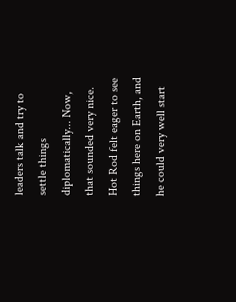leaders talk and try to settle things diplomatically... Now, that sounded very nice. Hot Rod felt eager to see things here on Earth, and he could very well start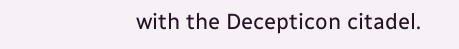with the Decepticon citadel.